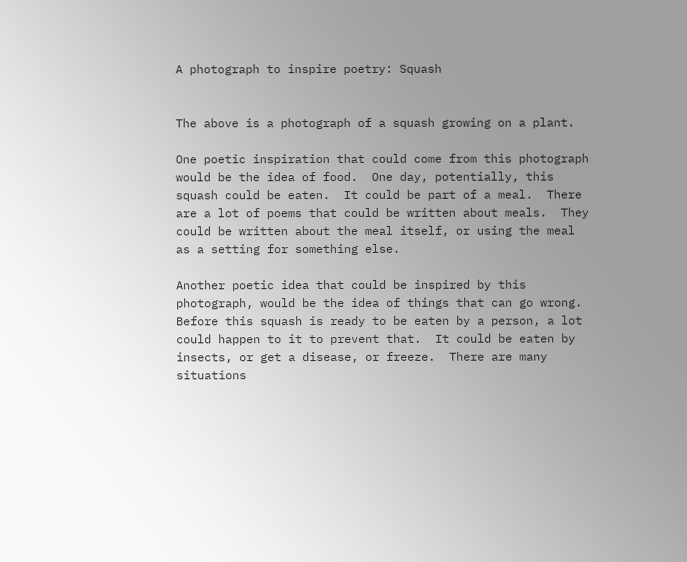A photograph to inspire poetry: Squash


The above is a photograph of a squash growing on a plant.

One poetic inspiration that could come from this photograph would be the idea of food.  One day, potentially, this squash could be eaten.  It could be part of a meal.  There are a lot of poems that could be written about meals.  They could be written about the meal itself, or using the meal as a setting for something else.

Another poetic idea that could be inspired by this photograph, would be the idea of things that can go wrong.  Before this squash is ready to be eaten by a person, a lot could happen to it to prevent that.  It could be eaten by insects, or get a disease, or freeze.  There are many situations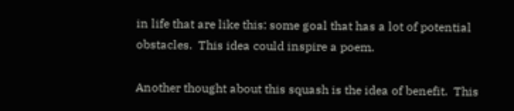in life that are like this: some goal that has a lot of potential obstacles.  This idea could inspire a poem.

Another thought about this squash is the idea of benefit.  This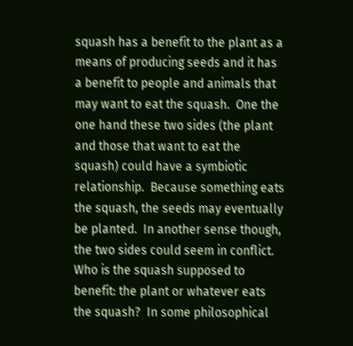squash has a benefit to the plant as a means of producing seeds and it has a benefit to people and animals that may want to eat the squash.  One the one hand these two sides (the plant and those that want to eat the squash) could have a symbiotic relationship.  Because something eats the squash, the seeds may eventually be planted.  In another sense though, the two sides could seem in conflict.  Who is the squash supposed to benefit: the plant or whatever eats the squash?  In some philosophical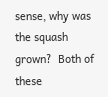sense, why was the squash grown?  Both of these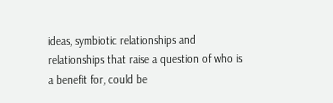ideas, symbiotic relationships and relationships that raise a question of who is a benefit for, could be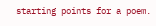starting points for a poem.